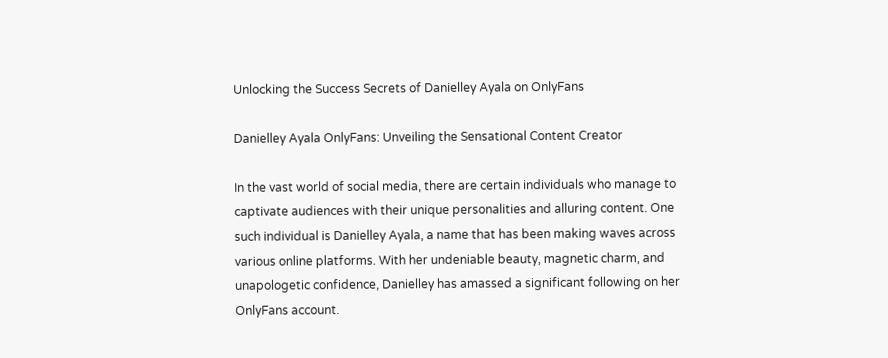Unlocking the Success Secrets of Danielley Ayala on OnlyFans

Danielley Ayala OnlyFans: Unveiling the Sensational Content Creator

In the vast world of social media, there are certain individuals who manage to captivate audiences with their unique personalities and alluring content. One such individual is Danielley Ayala, a name that has been making waves across various online platforms. With her undeniable beauty, magnetic charm, and unapologetic confidence, Danielley has amassed a significant following on her OnlyFans account.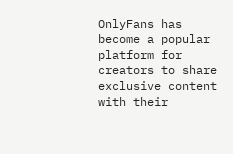OnlyFans has become a popular platform for creators to share exclusive content with their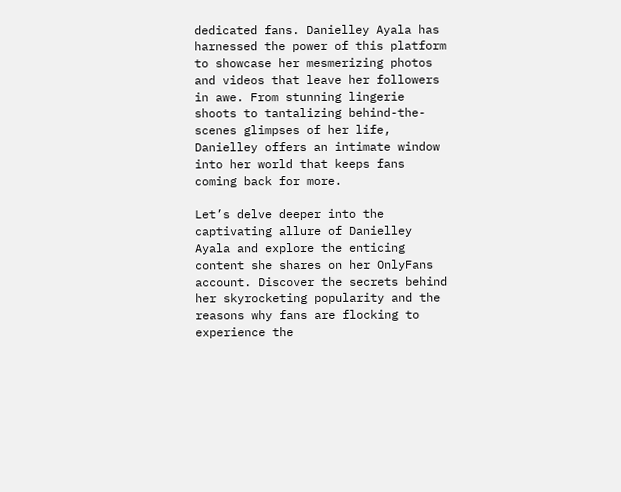dedicated fans. Danielley Ayala has harnessed the power of this platform to showcase her mesmerizing photos and videos that leave her followers in awe. From stunning lingerie shoots to tantalizing behind-the-scenes glimpses of her life, Danielley offers an intimate window into her world that keeps fans coming back for more.

Let’s delve deeper into the captivating allure of Danielley Ayala and explore the enticing content she shares on her OnlyFans account. Discover the secrets behind her skyrocketing popularity and the reasons why fans are flocking to experience the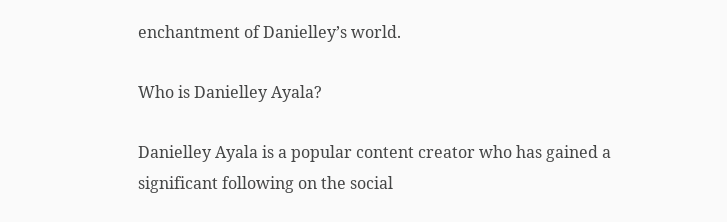enchantment of Danielley’s world.

Who is Danielley Ayala?

Danielley Ayala is a popular content creator who has gained a significant following on the social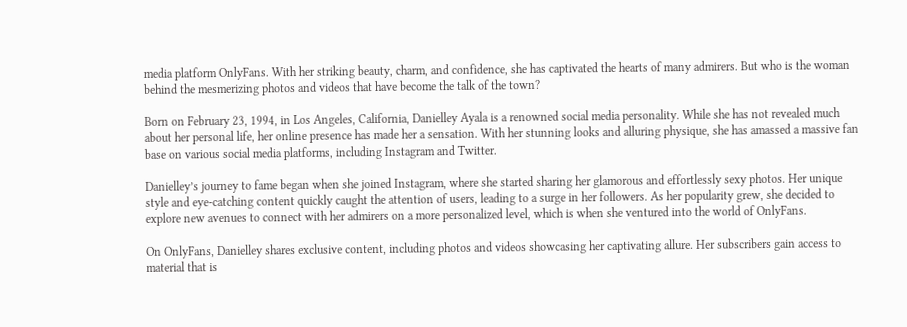media platform OnlyFans. With her striking beauty, charm, and confidence, she has captivated the hearts of many admirers. But who is the woman behind the mesmerizing photos and videos that have become the talk of the town?

Born on February 23, 1994, in Los Angeles, California, Danielley Ayala is a renowned social media personality. While she has not revealed much about her personal life, her online presence has made her a sensation. With her stunning looks and alluring physique, she has amassed a massive fan base on various social media platforms, including Instagram and Twitter.

Danielley’s journey to fame began when she joined Instagram, where she started sharing her glamorous and effortlessly sexy photos. Her unique style and eye-catching content quickly caught the attention of users, leading to a surge in her followers. As her popularity grew, she decided to explore new avenues to connect with her admirers on a more personalized level, which is when she ventured into the world of OnlyFans.

On OnlyFans, Danielley shares exclusive content, including photos and videos showcasing her captivating allure. Her subscribers gain access to material that is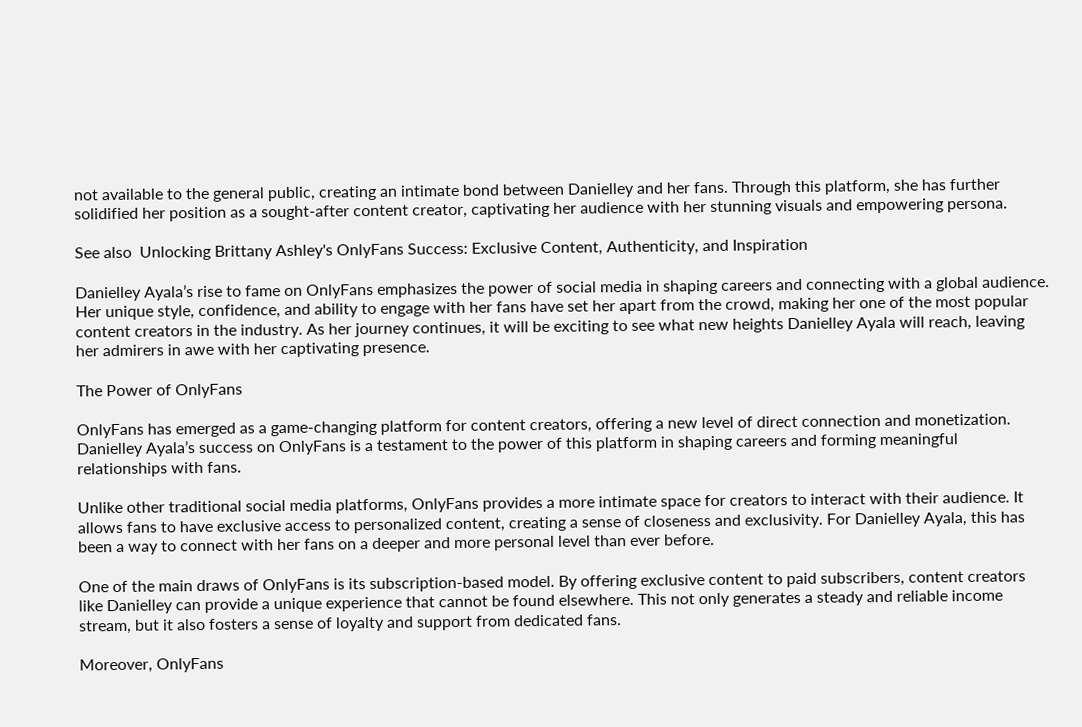not available to the general public, creating an intimate bond between Danielley and her fans. Through this platform, she has further solidified her position as a sought-after content creator, captivating her audience with her stunning visuals and empowering persona.

See also  Unlocking Brittany Ashley's OnlyFans Success: Exclusive Content, Authenticity, and Inspiration

Danielley Ayala’s rise to fame on OnlyFans emphasizes the power of social media in shaping careers and connecting with a global audience. Her unique style, confidence, and ability to engage with her fans have set her apart from the crowd, making her one of the most popular content creators in the industry. As her journey continues, it will be exciting to see what new heights Danielley Ayala will reach, leaving her admirers in awe with her captivating presence.

The Power of OnlyFans

OnlyFans has emerged as a game-changing platform for content creators, offering a new level of direct connection and monetization. Danielley Ayala’s success on OnlyFans is a testament to the power of this platform in shaping careers and forming meaningful relationships with fans.

Unlike other traditional social media platforms, OnlyFans provides a more intimate space for creators to interact with their audience. It allows fans to have exclusive access to personalized content, creating a sense of closeness and exclusivity. For Danielley Ayala, this has been a way to connect with her fans on a deeper and more personal level than ever before.

One of the main draws of OnlyFans is its subscription-based model. By offering exclusive content to paid subscribers, content creators like Danielley can provide a unique experience that cannot be found elsewhere. This not only generates a steady and reliable income stream, but it also fosters a sense of loyalty and support from dedicated fans.

Moreover, OnlyFans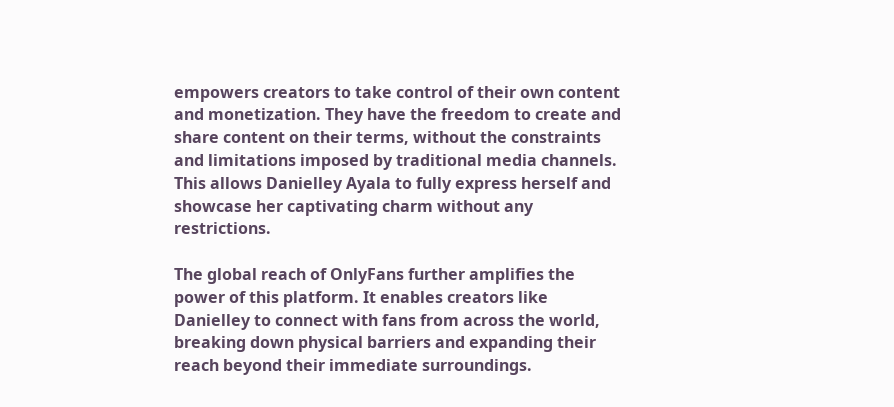empowers creators to take control of their own content and monetization. They have the freedom to create and share content on their terms, without the constraints and limitations imposed by traditional media channels. This allows Danielley Ayala to fully express herself and showcase her captivating charm without any restrictions.

The global reach of OnlyFans further amplifies the power of this platform. It enables creators like Danielley to connect with fans from across the world, breaking down physical barriers and expanding their reach beyond their immediate surroundings.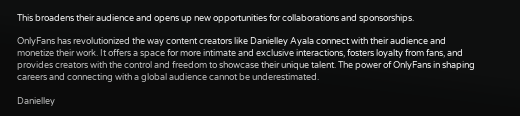This broadens their audience and opens up new opportunities for collaborations and sponsorships.

OnlyFans has revolutionized the way content creators like Danielley Ayala connect with their audience and monetize their work. It offers a space for more intimate and exclusive interactions, fosters loyalty from fans, and provides creators with the control and freedom to showcase their unique talent. The power of OnlyFans in shaping careers and connecting with a global audience cannot be underestimated.

Danielley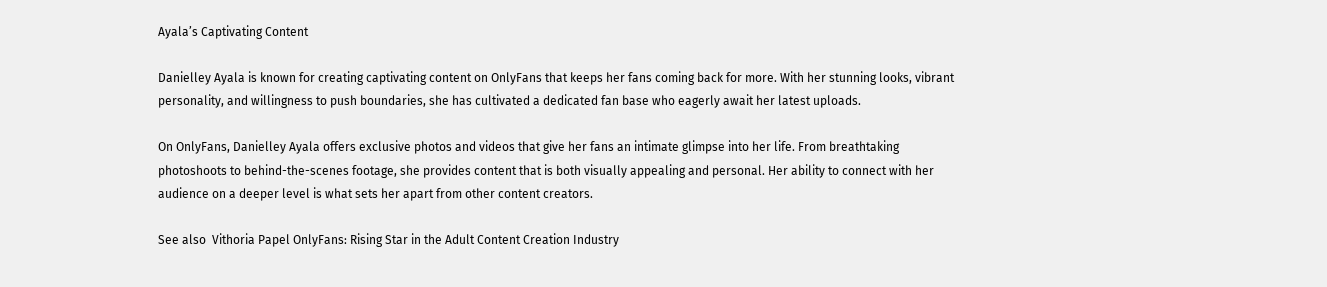Ayala’s Captivating Content

Danielley Ayala is known for creating captivating content on OnlyFans that keeps her fans coming back for more. With her stunning looks, vibrant personality, and willingness to push boundaries, she has cultivated a dedicated fan base who eagerly await her latest uploads.

On OnlyFans, Danielley Ayala offers exclusive photos and videos that give her fans an intimate glimpse into her life. From breathtaking photoshoots to behind-the-scenes footage, she provides content that is both visually appealing and personal. Her ability to connect with her audience on a deeper level is what sets her apart from other content creators.

See also  Vithoria Papel OnlyFans: Rising Star in the Adult Content Creation Industry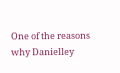One of the reasons why Danielley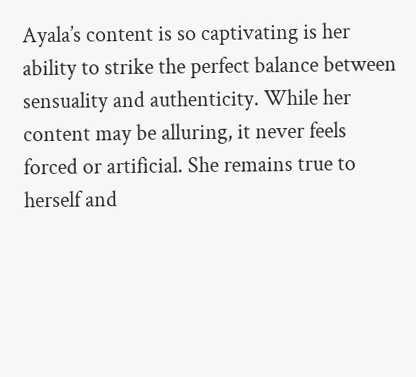Ayala’s content is so captivating is her ability to strike the perfect balance between sensuality and authenticity. While her content may be alluring, it never feels forced or artificial. She remains true to herself and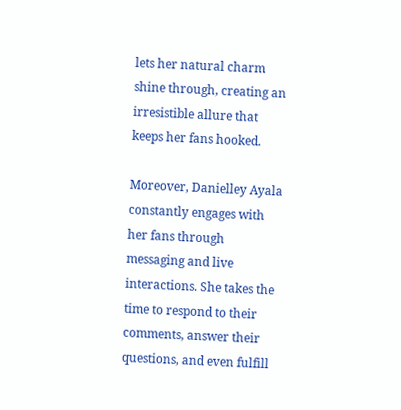lets her natural charm shine through, creating an irresistible allure that keeps her fans hooked.

Moreover, Danielley Ayala constantly engages with her fans through messaging and live interactions. She takes the time to respond to their comments, answer their questions, and even fulfill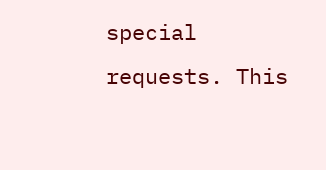special requests. This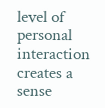level of personal interaction creates a sense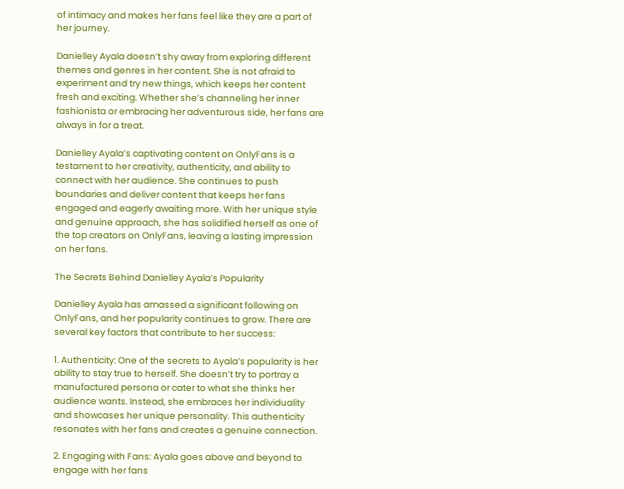of intimacy and makes her fans feel like they are a part of her journey.

Danielley Ayala doesn’t shy away from exploring different themes and genres in her content. She is not afraid to experiment and try new things, which keeps her content fresh and exciting. Whether she’s channeling her inner fashionista or embracing her adventurous side, her fans are always in for a treat.

Danielley Ayala’s captivating content on OnlyFans is a testament to her creativity, authenticity, and ability to connect with her audience. She continues to push boundaries and deliver content that keeps her fans engaged and eagerly awaiting more. With her unique style and genuine approach, she has solidified herself as one of the top creators on OnlyFans, leaving a lasting impression on her fans.

The Secrets Behind Danielley Ayala’s Popularity

Danielley Ayala has amassed a significant following on OnlyFans, and her popularity continues to grow. There are several key factors that contribute to her success:

1. Authenticity: One of the secrets to Ayala’s popularity is her ability to stay true to herself. She doesn’t try to portray a manufactured persona or cater to what she thinks her audience wants. Instead, she embraces her individuality and showcases her unique personality. This authenticity resonates with her fans and creates a genuine connection.

2. Engaging with Fans: Ayala goes above and beyond to engage with her fans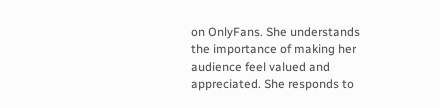on OnlyFans. She understands the importance of making her audience feel valued and appreciated. She responds to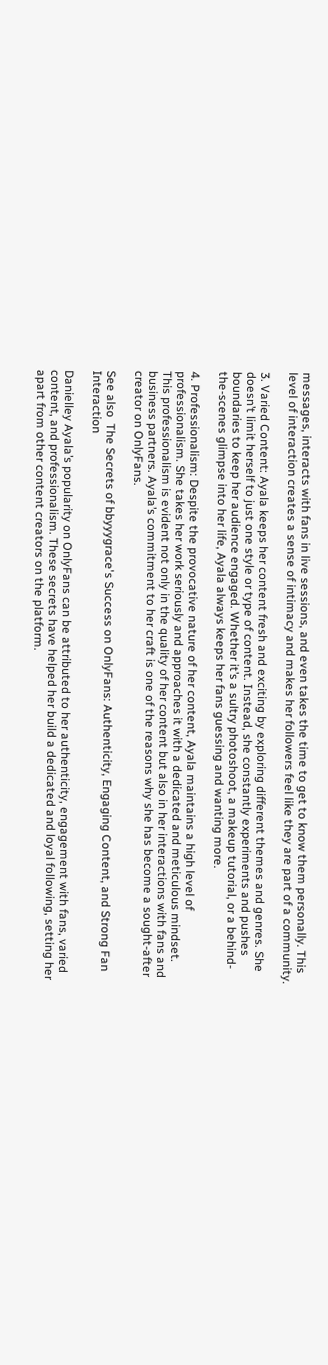messages, interacts with fans in live sessions, and even takes the time to get to know them personally. This level of interaction creates a sense of intimacy and makes her followers feel like they are part of a community.

3. Varied Content: Ayala keeps her content fresh and exciting by exploring different themes and genres. She doesn’t limit herself to just one style or type of content. Instead, she constantly experiments and pushes boundaries to keep her audience engaged. Whether it’s a sultry photoshoot, a makeup tutorial, or a behind-the-scenes glimpse into her life, Ayala always keeps her fans guessing and wanting more.

4. Professionalism: Despite the provocative nature of her content, Ayala maintains a high level of professionalism. She takes her work seriously and approaches it with a dedicated and meticulous mindset. This professionalism is evident not only in the quality of her content but also in her interactions with fans and business partners. Ayala’s commitment to her craft is one of the reasons why she has become a sought-after creator on OnlyFans.

See also  The Secrets of bbyyygrace's Success on OnlyFans: Authenticity, Engaging Content, and Strong Fan Interaction

Danielley Ayala’s popularity on OnlyFans can be attributed to her authenticity, engagement with fans, varied content, and professionalism. These secrets have helped her build a dedicated and loyal following, setting her apart from other content creators on the platform.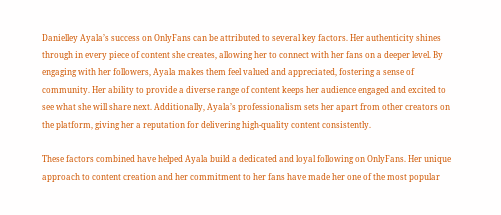Danielley Ayala’s success on OnlyFans can be attributed to several key factors. Her authenticity shines through in every piece of content she creates, allowing her to connect with her fans on a deeper level. By engaging with her followers, Ayala makes them feel valued and appreciated, fostering a sense of community. Her ability to provide a diverse range of content keeps her audience engaged and excited to see what she will share next. Additionally, Ayala’s professionalism sets her apart from other creators on the platform, giving her a reputation for delivering high-quality content consistently.

These factors combined have helped Ayala build a dedicated and loyal following on OnlyFans. Her unique approach to content creation and her commitment to her fans have made her one of the most popular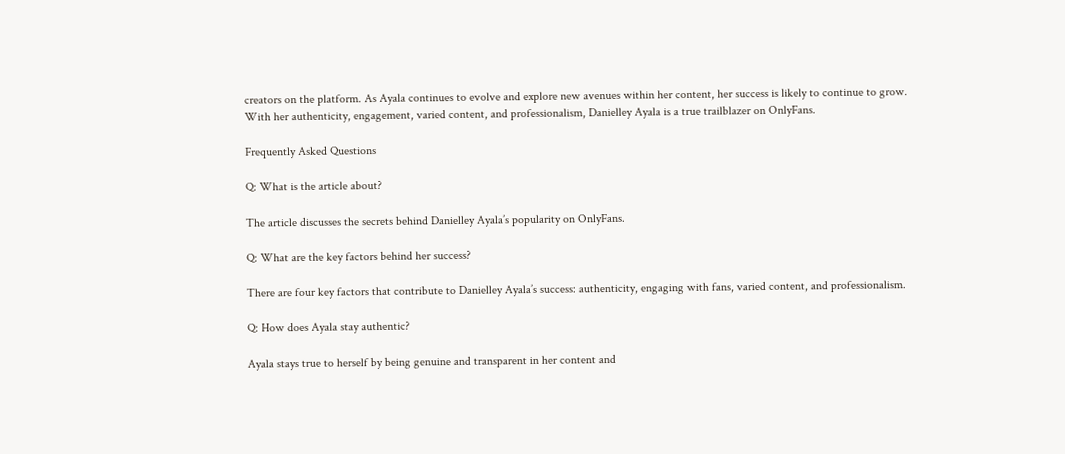creators on the platform. As Ayala continues to evolve and explore new avenues within her content, her success is likely to continue to grow. With her authenticity, engagement, varied content, and professionalism, Danielley Ayala is a true trailblazer on OnlyFans.

Frequently Asked Questions

Q: What is the article about?

The article discusses the secrets behind Danielley Ayala’s popularity on OnlyFans.

Q: What are the key factors behind her success?

There are four key factors that contribute to Danielley Ayala’s success: authenticity, engaging with fans, varied content, and professionalism.

Q: How does Ayala stay authentic?

Ayala stays true to herself by being genuine and transparent in her content and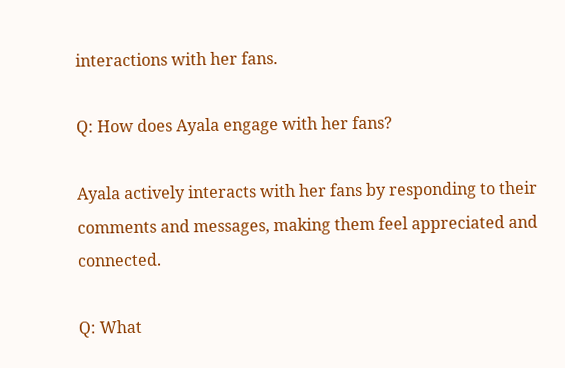interactions with her fans.

Q: How does Ayala engage with her fans?

Ayala actively interacts with her fans by responding to their comments and messages, making them feel appreciated and connected.

Q: What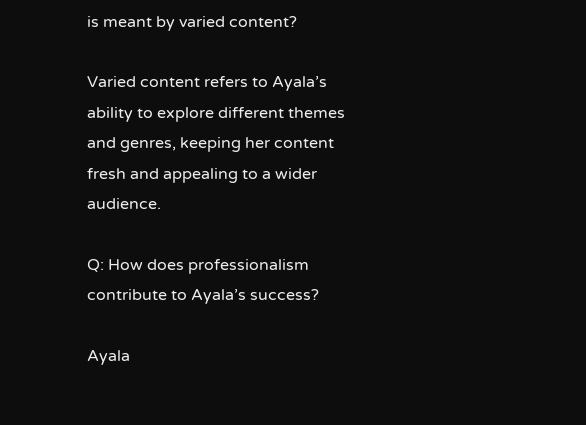is meant by varied content?

Varied content refers to Ayala’s ability to explore different themes and genres, keeping her content fresh and appealing to a wider audience.

Q: How does professionalism contribute to Ayala’s success?

Ayala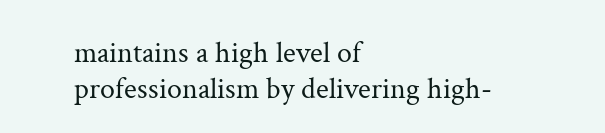maintains a high level of professionalism by delivering high-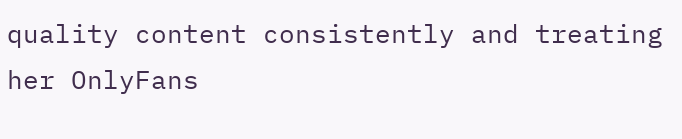quality content consistently and treating her OnlyFans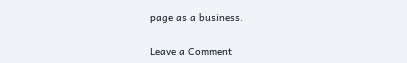page as a business.

Leave a Comment